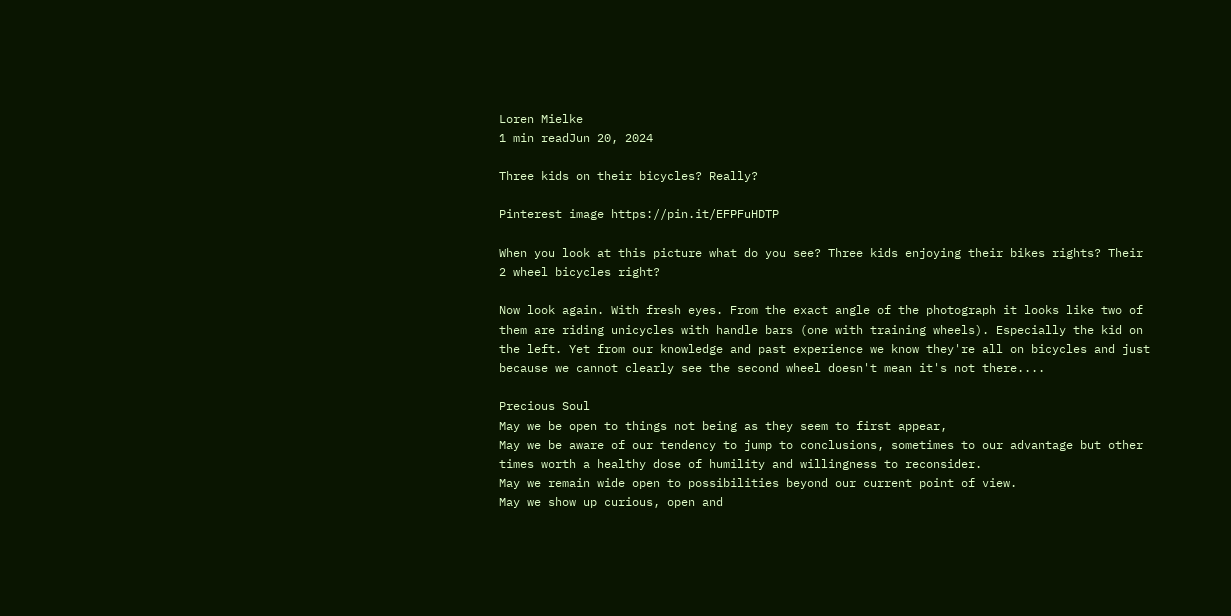Loren Mielke
1 min readJun 20, 2024

Three kids on their bicycles? Really?

Pinterest image https://pin.it/EFPFuHDTP

When you look at this picture what do you see? Three kids enjoying their bikes rights? Their 2 wheel bicycles right?

Now look again. With fresh eyes. From the exact angle of the photograph it looks like two of them are riding unicycles with handle bars (one with training wheels). Especially the kid on the left. Yet from our knowledge and past experience we know they're all on bicycles and just because we cannot clearly see the second wheel doesn't mean it's not there....

Precious Soul
May we be open to things not being as they seem to first appear,
May we be aware of our tendency to jump to conclusions, sometimes to our advantage but other times worth a healthy dose of humility and willingness to reconsider.
May we remain wide open to possibilities beyond our current point of view.
May we show up curious, open and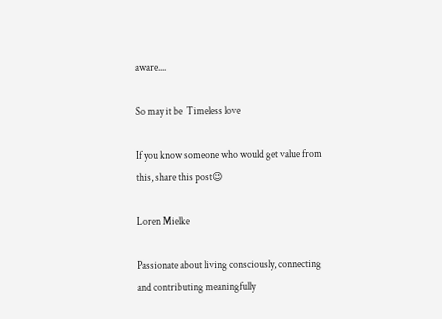aware....

So may it be  Timeless love

If you know someone who would get value from this, share this post😉

Loren Mielke

Passionate about living consciously, connecting and contributing meaningfully